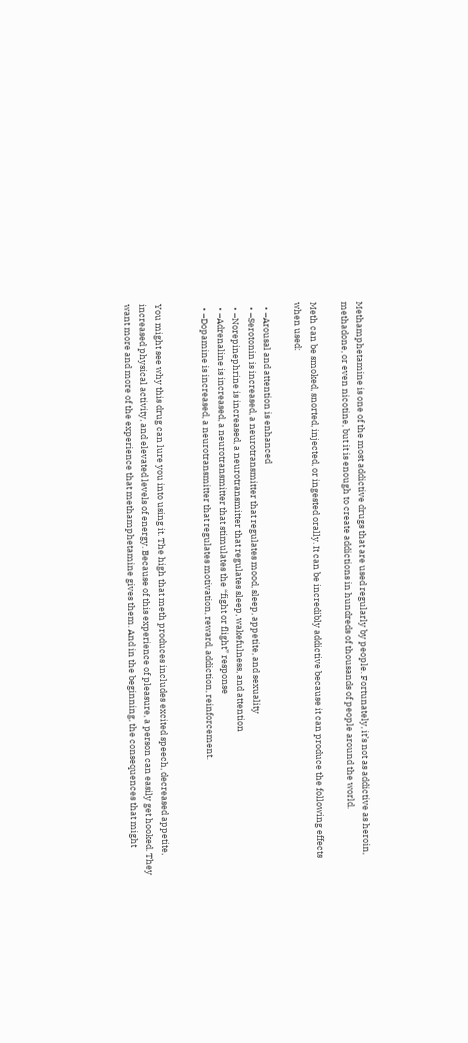Methamphetamine is one of the most addictive drugs that are used regularly by people. Fortunately, it’s not as addictive as heroin, methadone, or even nicotine, but it is enough to create addictions in hundreds of thousands of people around the world.

Meth can be smoked, snorted, injected, or ingested orally. It can be incredibly addictive because it can produce the following effects when used:

  • –Arousal and attention is enhanced
  • –Serotonin is increased, a neurotransmitter that regulates mood, sleep, appetite, and sexuality
  • –Norepinephrine is increased, a neurotransmitter that regulates sleep, wakefulness, and attention
  • –Adrenaline is increased, a neurotransmitter that stimulates the “fight or flight” response
  • –Dopamine is increased, a neurotransmitter that regulates motivation, reward, addiction, reinforcement.


You might see why this drug can lure you into using it. The high that meth produces includes excited speech, decreased appetite, increased physical activity, and elevated levels of energy. Because of this experience of pleasure, a person can easily get hooked. They want more and more of the experience that methamphetamine gives them. And in the beginning, the consequences that might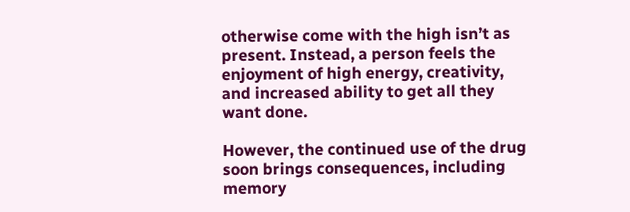otherwise come with the high isn’t as present. Instead, a person feels the enjoyment of high energy, creativity, and increased ability to get all they want done.

However, the continued use of the drug soon brings consequences, including memory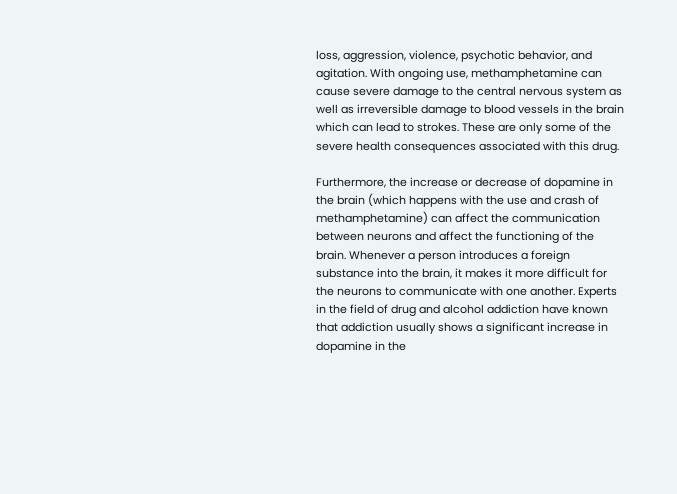loss, aggression, violence, psychotic behavior, and agitation. With ongoing use, methamphetamine can cause severe damage to the central nervous system as well as irreversible damage to blood vessels in the brain which can lead to strokes. These are only some of the severe health consequences associated with this drug.

Furthermore, the increase or decrease of dopamine in the brain (which happens with the use and crash of methamphetamine) can affect the communication between neurons and affect the functioning of the brain. Whenever a person introduces a foreign substance into the brain, it makes it more difficult for the neurons to communicate with one another. Experts in the field of drug and alcohol addiction have known that addiction usually shows a significant increase in dopamine in the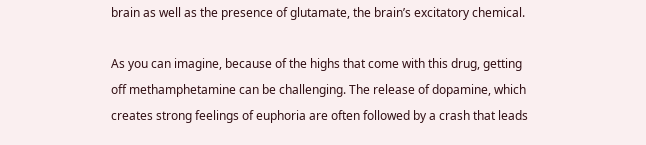brain as well as the presence of glutamate, the brain’s excitatory chemical.

As you can imagine, because of the highs that come with this drug, getting off methamphetamine can be challenging. The release of dopamine, which creates strong feelings of euphoria are often followed by a crash that leads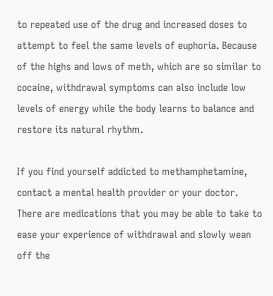to repeated use of the drug and increased doses to attempt to feel the same levels of euphoria. Because of the highs and lows of meth, which are so similar to cocaine, withdrawal symptoms can also include low levels of energy while the body learns to balance and restore its natural rhythm.

If you find yourself addicted to methamphetamine, contact a mental health provider or your doctor. There are medications that you may be able to take to ease your experience of withdrawal and slowly wean off the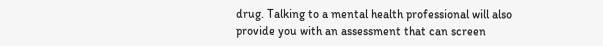drug. Talking to a mental health professional will also provide you with an assessment that can screen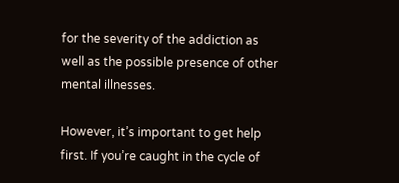for the severity of the addiction as well as the possible presence of other mental illnesses.

However, it’s important to get help first. If you’re caught in the cycle of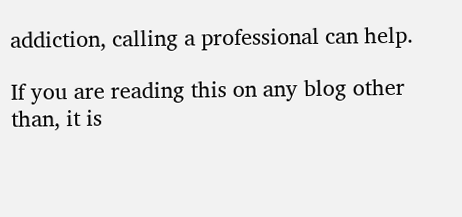addiction, calling a professional can help.

If you are reading this on any blog other than, it is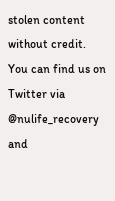stolen content without credit.
You can find us on Twitter via @nulife_recovery and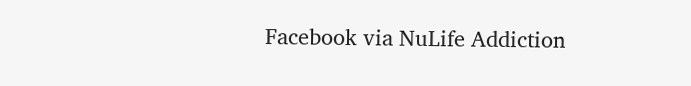Facebook via NuLife Addiction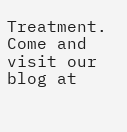Treatment.
Come and visit our blog at